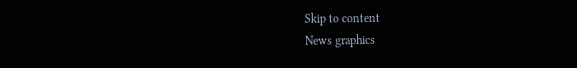Skip to content
News graphics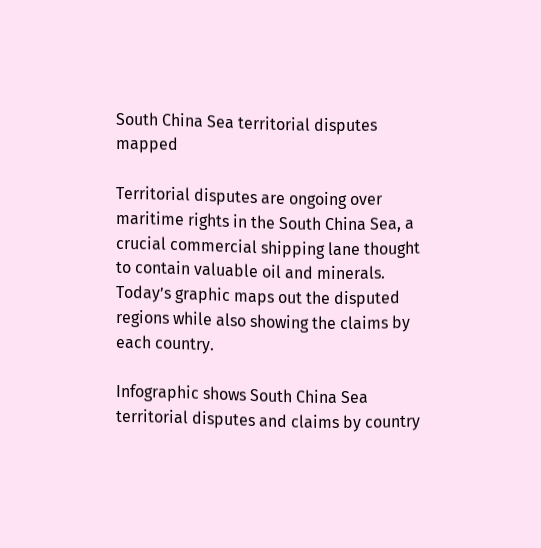South China Sea territorial disputes mapped

Territorial disputes are ongoing over maritime rights in the South China Sea, a crucial commercial shipping lane thought to contain valuable oil and minerals. Today’s graphic maps out the disputed regions while also showing the claims by each country.

Infographic shows South China Sea territorial disputes and claims by country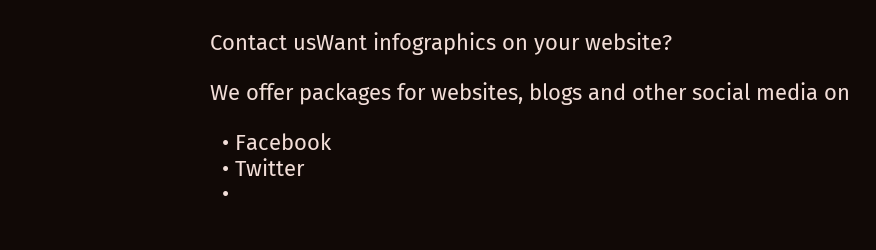Contact usWant infographics on your website?

We offer packages for websites, blogs and other social media on

  • Facebook
  • Twitter
  •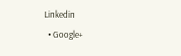Linkedin
  • Google+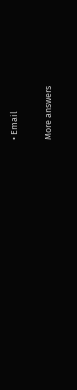• Email

More answers